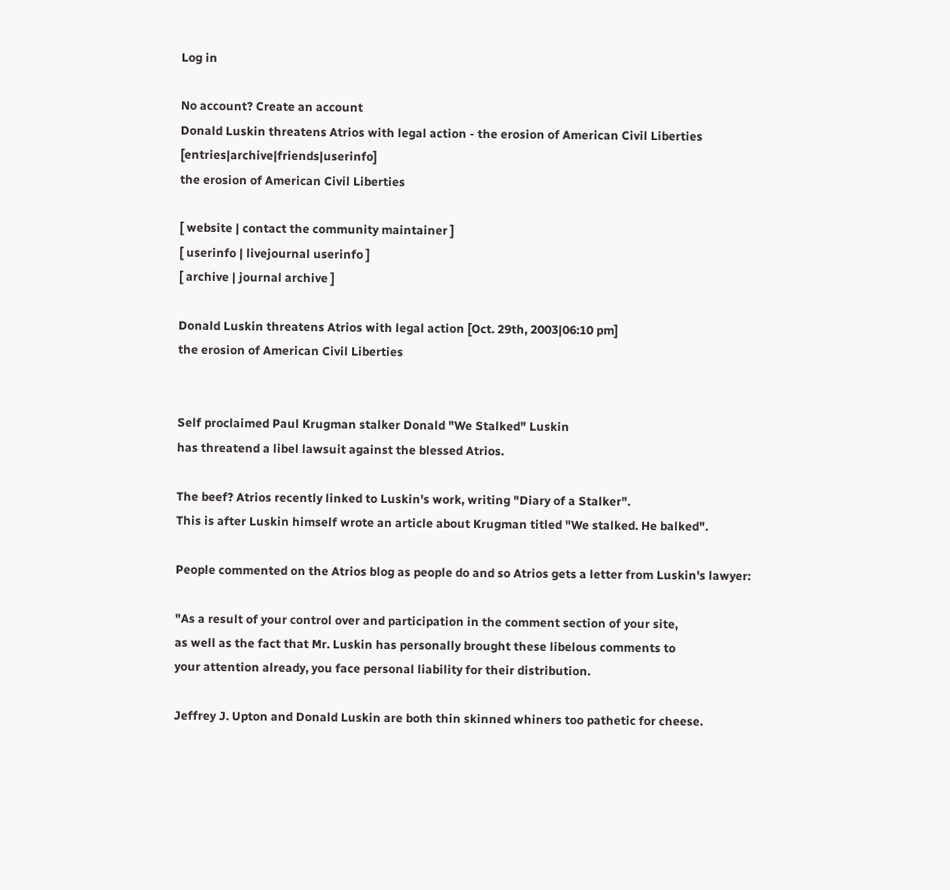Log in

No account? Create an account
Donald Luskin threatens Atrios with legal action - the erosion of American Civil Liberties [entries|archive|friends|userinfo]
the erosion of American Civil Liberties

[ website | contact the community maintainer ]
[ userinfo | livejournal userinfo ]
[ archive | journal archive ]

Donald Luskin threatens Atrios with legal action [Oct. 29th, 2003|06:10 pm]
the erosion of American Civil Liberties


Self proclaimed Paul Krugman stalker Donald "We Stalked" Luskin
has threatend a libel lawsuit against the blessed Atrios.

The beef? Atrios recently linked to Luskin's work, writing "Diary of a Stalker".
This is after Luskin himself wrote an article about Krugman titled "We stalked. He balked".

People commented on the Atrios blog as people do and so Atrios gets a letter from Luskin's lawyer:

"As a result of your control over and participation in the comment section of your site,
as well as the fact that Mr. Luskin has personally brought these libelous comments to
your attention already, you face personal liability for their distribution.

Jeffrey J. Upton and Donald Luskin are both thin skinned whiners too pathetic for cheese.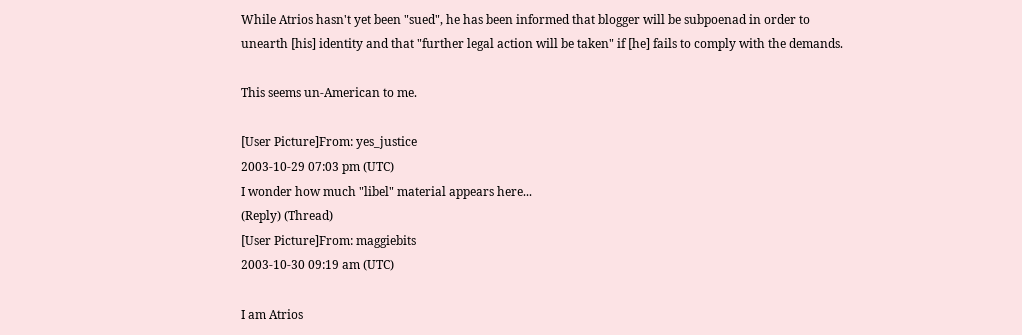While Atrios hasn't yet been "sued", he has been informed that blogger will be subpoenad in order to
unearth [his] identity and that "further legal action will be taken" if [he] fails to comply with the demands.

This seems un-American to me.

[User Picture]From: yes_justice
2003-10-29 07:03 pm (UTC)
I wonder how much "libel" material appears here...
(Reply) (Thread)
[User Picture]From: maggiebits
2003-10-30 09:19 am (UTC)

I am Atrios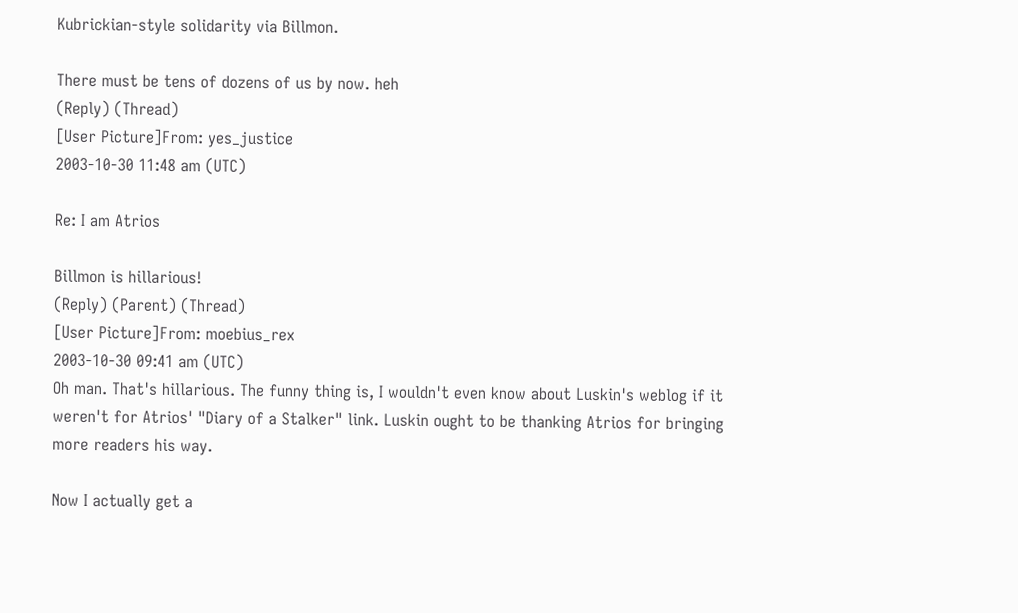Kubrickian-style solidarity via Billmon.

There must be tens of dozens of us by now. heh
(Reply) (Thread)
[User Picture]From: yes_justice
2003-10-30 11:48 am (UTC)

Re: I am Atrios

Billmon is hillarious!
(Reply) (Parent) (Thread)
[User Picture]From: moebius_rex
2003-10-30 09:41 am (UTC)
Oh man. That's hillarious. The funny thing is, I wouldn't even know about Luskin's weblog if it weren't for Atrios' "Diary of a Stalker" link. Luskin ought to be thanking Atrios for bringing more readers his way.

Now I actually get a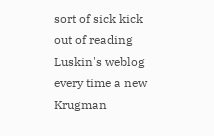sort of sick kick out of reading Luskin's weblog every time a new Krugman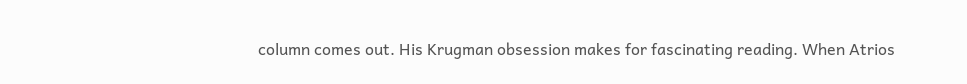column comes out. His Krugman obsession makes for fascinating reading. When Atrios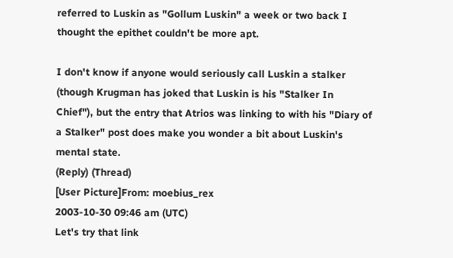referred to Luskin as "Gollum Luskin" a week or two back I thought the epithet couldn't be more apt.

I don't know if anyone would seriously call Luskin a stalker (though Krugman has joked that Luskin is his "Stalker In Chief"), but the entry that Atrios was linking to with his "Diary of a Stalker" post does make you wonder a bit about Luskin's mental state.
(Reply) (Thread)
[User Picture]From: moebius_rex
2003-10-30 09:46 am (UTC)
Let's try that link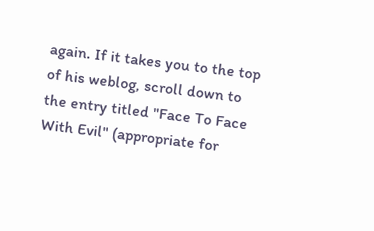again. If it takes you to the top of his weblog, scroll down to the entry titled "Face To Face With Evil" (appropriate for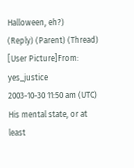Halloween, eh?)
(Reply) (Parent) (Thread)
[User Picture]From: yes_justice
2003-10-30 11:50 am (UTC)
His mental state, or at least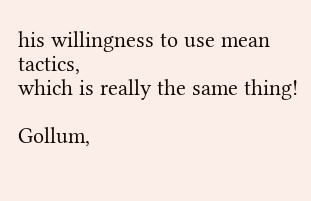his willingness to use mean tactics,
which is really the same thing!

Gollum,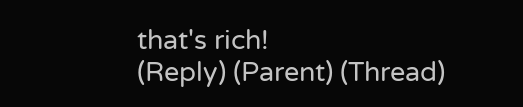that's rich!
(Reply) (Parent) (Thread)